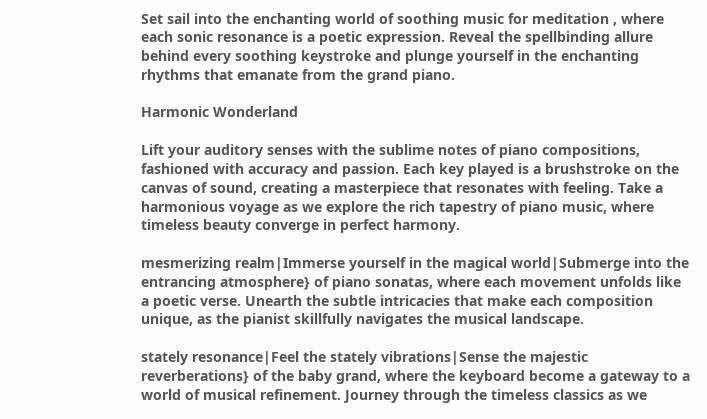Set sail into the enchanting world of soothing music for meditation , where each sonic resonance is a poetic expression. Reveal the spellbinding allure behind every soothing keystroke and plunge yourself in the enchanting rhythms that emanate from the grand piano.

Harmonic Wonderland

Lift your auditory senses with the sublime notes of piano compositions, fashioned with accuracy and passion. Each key played is a brushstroke on the canvas of sound, creating a masterpiece that resonates with feeling. Take a harmonious voyage as we explore the rich tapestry of piano music, where timeless beauty converge in perfect harmony.

mesmerizing realm|Immerse yourself in the magical world|Submerge into the entrancing atmosphere} of piano sonatas, where each movement unfolds like a poetic verse. Unearth the subtle intricacies that make each composition unique, as the pianist skillfully navigates the musical landscape.

stately resonance|Feel the stately vibrations|Sense the majestic reverberations} of the baby grand, where the keyboard become a gateway to a world of musical refinement. Journey through the timeless classics as we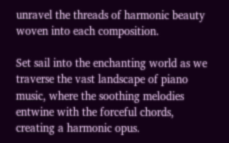unravel the threads of harmonic beauty woven into each composition.

Set sail into the enchanting world as we traverse the vast landscape of piano music, where the soothing melodies entwine with the forceful chords, creating a harmonic opus.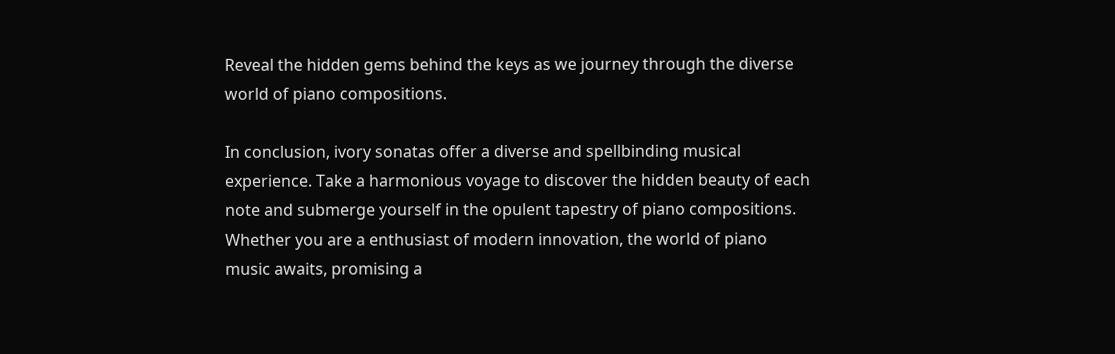Reveal the hidden gems behind the keys as we journey through the diverse world of piano compositions.

In conclusion, ivory sonatas offer a diverse and spellbinding musical experience. Take a harmonious voyage to discover the hidden beauty of each note and submerge yourself in the opulent tapestry of piano compositions. Whether you are a enthusiast of modern innovation, the world of piano music awaits, promising a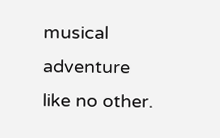musical adventure like no other.